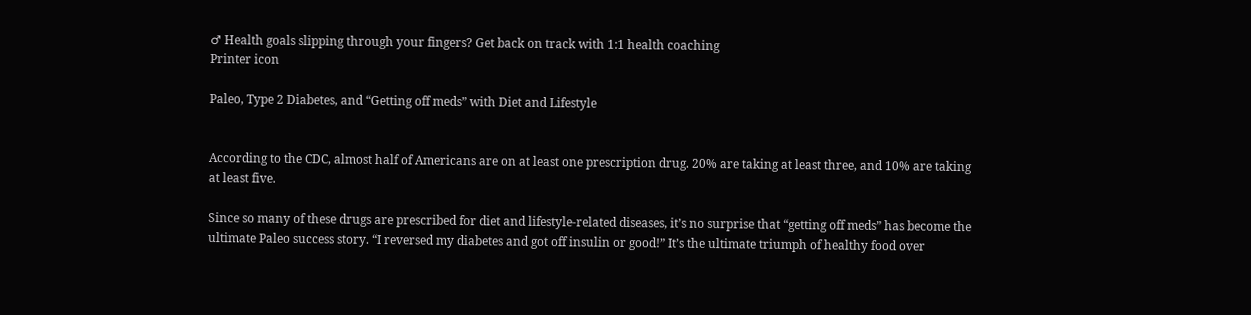♂ Health goals slipping through your fingers? Get back on track with 1:1 health coaching
Printer icon

Paleo, Type 2 Diabetes, and “Getting off meds” with Diet and Lifestyle


According to the CDC, almost half of Americans are on at least one prescription drug. 20% are taking at least three, and 10% are taking at least five.

Since so many of these drugs are prescribed for diet and lifestyle-related diseases, it’s no surprise that “getting off meds” has become the ultimate Paleo success story. “I reversed my diabetes and got off insulin or good!” It’s the ultimate triumph of healthy food over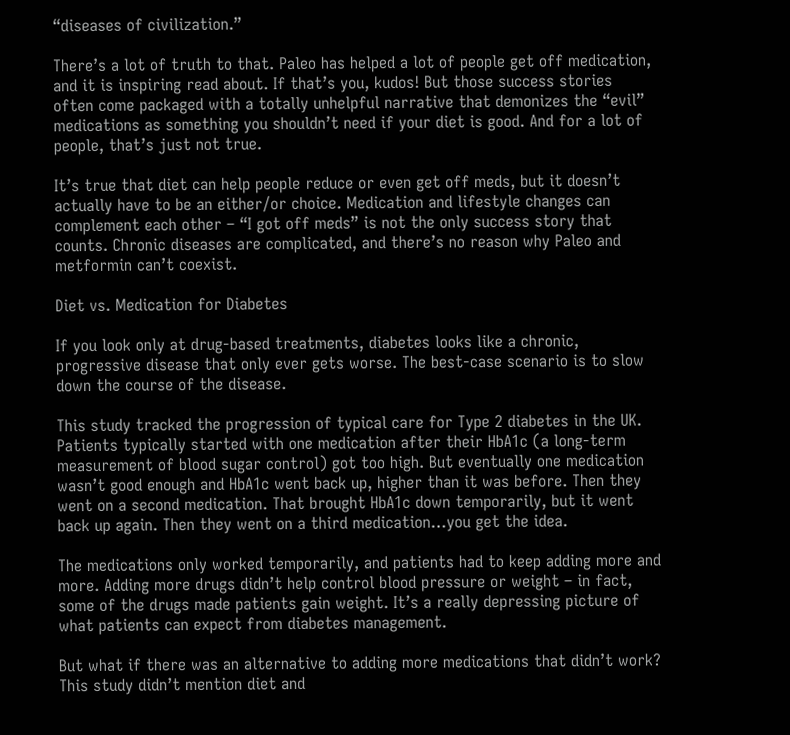“diseases of civilization.”

There’s a lot of truth to that. Paleo has helped a lot of people get off medication, and it is inspiring read about. If that’s you, kudos! But those success stories often come packaged with a totally unhelpful narrative that demonizes the “evil” medications as something you shouldn’t need if your diet is good. And for a lot of people, that’s just not true.

It’s true that diet can help people reduce or even get off meds, but it doesn’t actually have to be an either/or choice. Medication and lifestyle changes can complement each other – “I got off meds” is not the only success story that counts. Chronic diseases are complicated, and there’s no reason why Paleo and metformin can’t coexist.

Diet vs. Medication for Diabetes

If you look only at drug-based treatments, diabetes looks like a chronic, progressive disease that only ever gets worse. The best-case scenario is to slow down the course of the disease.

This study tracked the progression of typical care for Type 2 diabetes in the UK. Patients typically started with one medication after their HbA1c (a long-term measurement of blood sugar control) got too high. But eventually one medication wasn’t good enough and HbA1c went back up, higher than it was before. Then they went on a second medication. That brought HbA1c down temporarily, but it went back up again. Then they went on a third medication…you get the idea.

The medications only worked temporarily, and patients had to keep adding more and more. Adding more drugs didn’t help control blood pressure or weight – in fact, some of the drugs made patients gain weight. It’s a really depressing picture of what patients can expect from diabetes management.

But what if there was an alternative to adding more medications that didn’t work? This study didn’t mention diet and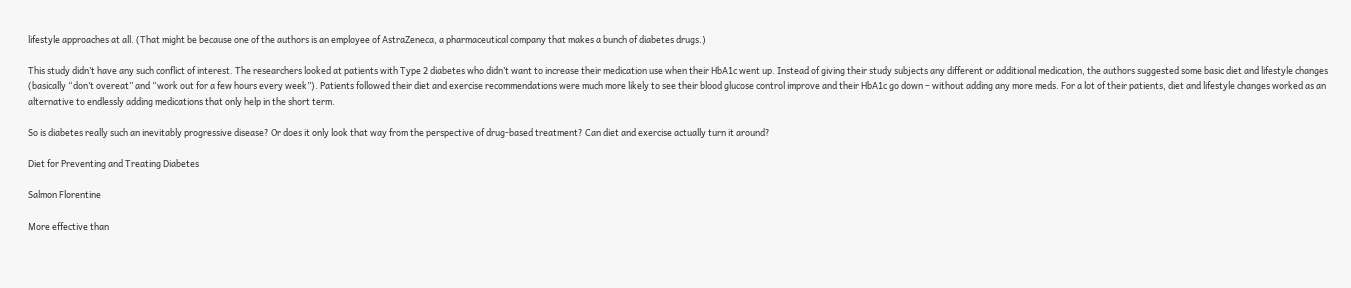lifestyle approaches at all. (That might be because one of the authors is an employee of AstraZeneca, a pharmaceutical company that makes a bunch of diabetes drugs.)

This study didn’t have any such conflict of interest. The researchers looked at patients with Type 2 diabetes who didn’t want to increase their medication use when their HbA1c went up. Instead of giving their study subjects any different or additional medication, the authors suggested some basic diet and lifestyle changes (basically “don’t overeat” and “work out for a few hours every week”). Patients followed their diet and exercise recommendations were much more likely to see their blood glucose control improve and their HbA1c go down – without adding any more meds. For a lot of their patients, diet and lifestyle changes worked as an alternative to endlessly adding medications that only help in the short term.

So is diabetes really such an inevitably progressive disease? Or does it only look that way from the perspective of drug-based treatment? Can diet and exercise actually turn it around?

Diet for Preventing and Treating Diabetes

Salmon Florentine

More effective than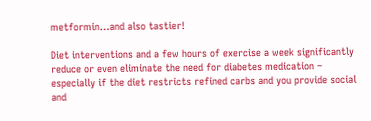metformin…and also tastier!

Diet interventions and a few hours of exercise a week significantly reduce or even eliminate the need for diabetes medication – especially if the diet restricts refined carbs and you provide social and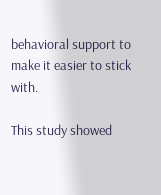behavioral support to make it easier to stick with.

This study showed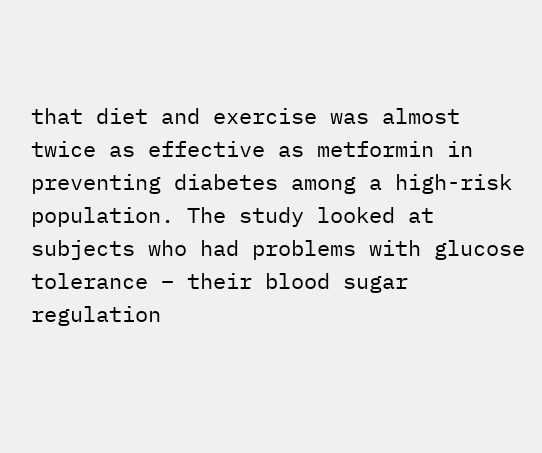that diet and exercise was almost twice as effective as metformin in preventing diabetes among a high-risk population. The study looked at subjects who had problems with glucose tolerance – their blood sugar regulation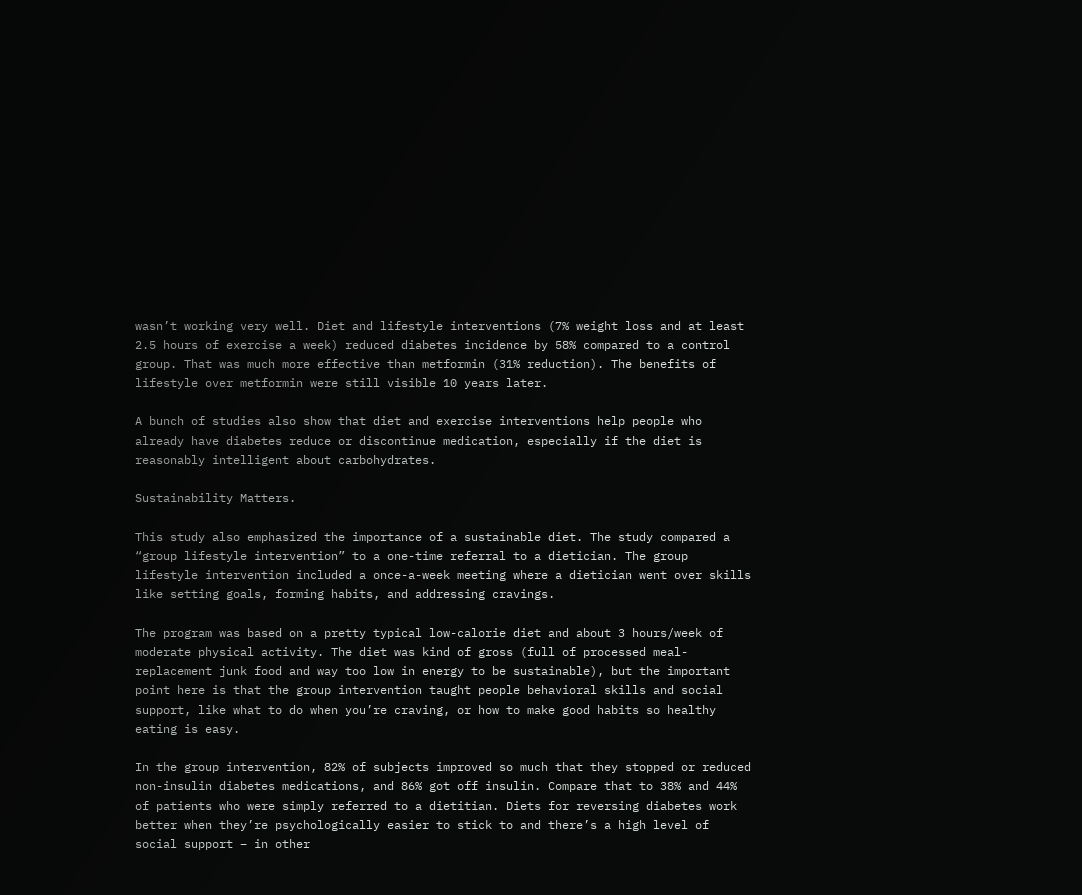wasn’t working very well. Diet and lifestyle interventions (7% weight loss and at least 2.5 hours of exercise a week) reduced diabetes incidence by 58% compared to a control group. That was much more effective than metformin (31% reduction). The benefits of lifestyle over metformin were still visible 10 years later.

A bunch of studies also show that diet and exercise interventions help people who already have diabetes reduce or discontinue medication, especially if the diet is reasonably intelligent about carbohydrates.

Sustainability Matters.

This study also emphasized the importance of a sustainable diet. The study compared a “group lifestyle intervention” to a one-time referral to a dietician. The group lifestyle intervention included a once-a-week meeting where a dietician went over skills like setting goals, forming habits, and addressing cravings.

The program was based on a pretty typical low-calorie diet and about 3 hours/week of moderate physical activity. The diet was kind of gross (full of processed meal-replacement junk food and way too low in energy to be sustainable), but the important point here is that the group intervention taught people behavioral skills and social support, like what to do when you’re craving, or how to make good habits so healthy eating is easy.

In the group intervention, 82% of subjects improved so much that they stopped or reduced non-insulin diabetes medications, and 86% got off insulin. Compare that to 38% and 44% of patients who were simply referred to a dietitian. Diets for reversing diabetes work better when they’re psychologically easier to stick to and there’s a high level of social support – in other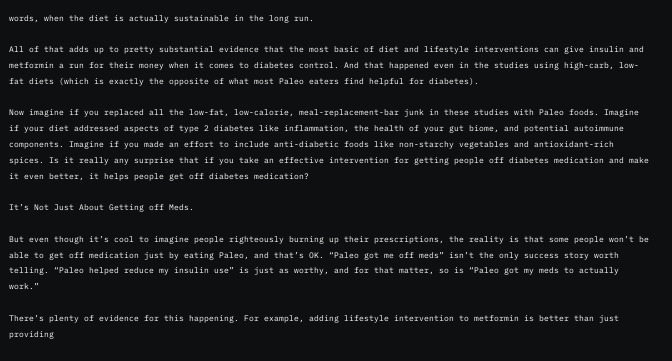words, when the diet is actually sustainable in the long run.

All of that adds up to pretty substantial evidence that the most basic of diet and lifestyle interventions can give insulin and metformin a run for their money when it comes to diabetes control. And that happened even in the studies using high-carb, low-fat diets (which is exactly the opposite of what most Paleo eaters find helpful for diabetes).

Now imagine if you replaced all the low-fat, low-calorie, meal-replacement-bar junk in these studies with Paleo foods. Imagine if your diet addressed aspects of type 2 diabetes like inflammation, the health of your gut biome, and potential autoimmune components. Imagine if you made an effort to include anti-diabetic foods like non-starchy vegetables and antioxidant-rich spices. Is it really any surprise that if you take an effective intervention for getting people off diabetes medication and make it even better, it helps people get off diabetes medication?

It’s Not Just About Getting off Meds.

But even though it’s cool to imagine people righteously burning up their prescriptions, the reality is that some people won’t be able to get off medication just by eating Paleo, and that’s OK. “Paleo got me off meds” isn’t the only success story worth telling. “Paleo helped reduce my insulin use” is just as worthy, and for that matter, so is “Paleo got my meds to actually work.”

There’s plenty of evidence for this happening. For example, adding lifestyle intervention to metformin is better than just providing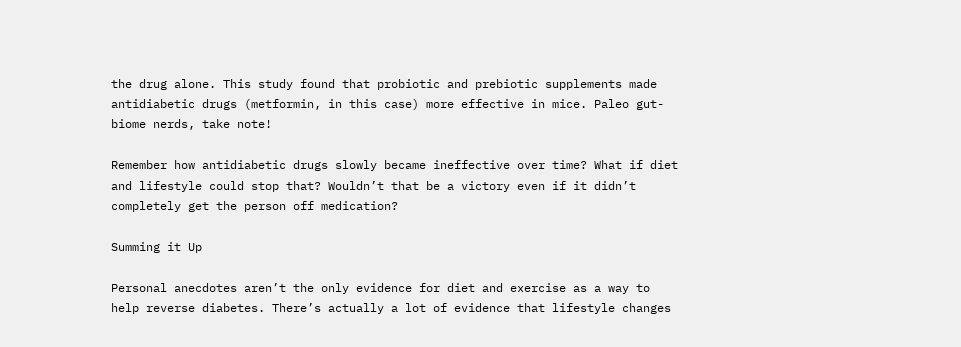the drug alone. This study found that probiotic and prebiotic supplements made antidiabetic drugs (metformin, in this case) more effective in mice. Paleo gut-biome nerds, take note!

Remember how antidiabetic drugs slowly became ineffective over time? What if diet and lifestyle could stop that? Wouldn’t that be a victory even if it didn’t completely get the person off medication?

Summing it Up

Personal anecdotes aren’t the only evidence for diet and exercise as a way to help reverse diabetes. There’s actually a lot of evidence that lifestyle changes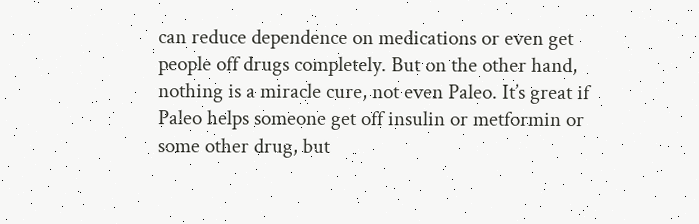can reduce dependence on medications or even get people off drugs completely. But on the other hand, nothing is a miracle cure, not even Paleo. It’s great if Paleo helps someone get off insulin or metformin or some other drug, but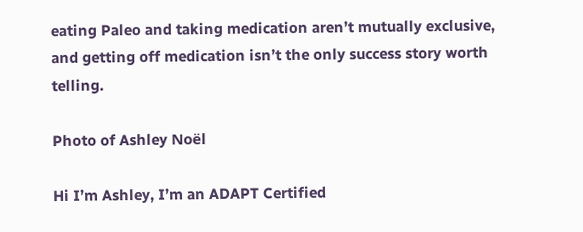eating Paleo and taking medication aren’t mutually exclusive, and getting off medication isn’t the only success story worth telling.

Photo of Ashley Noël

Hi I’m Ashley, I’m an ADAPT Certified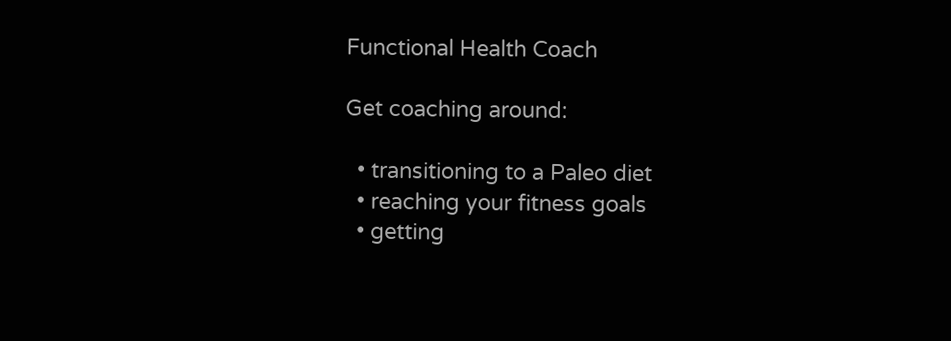Functional Health Coach

Get coaching around:

  • transitioning to a Paleo diet
  • reaching your fitness goals
  • getting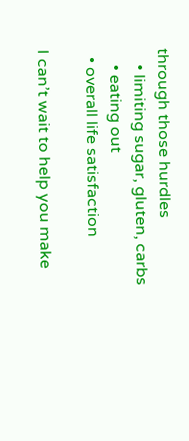through those hurdles
    • limiting sugar, gluten, carbs
    • eating out
  • overall life satisfaction

I can’t wait to help you make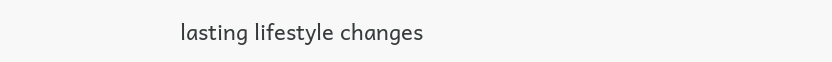lasting lifestyle changes